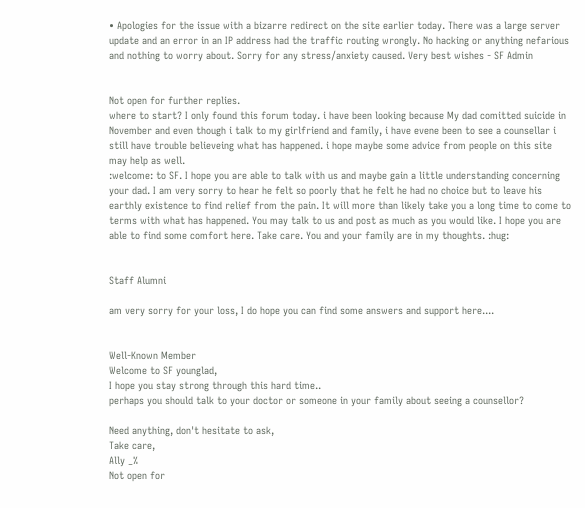• Apologies for the issue with a bizarre redirect on the site earlier today. There was a large server update and an error in an IP address had the traffic routing wrongly. No hacking or anything nefarious and nothing to worry about. Sorry for any stress/anxiety caused. Very best wishes - SF Admin


Not open for further replies.
where to start? I only found this forum today. i have been looking because My dad comitted suicide in November and even though i talk to my girlfriend and family, i have evene been to see a counsellar i still have trouble believeing what has happened. i hope maybe some advice from people on this site may help as well.
:welcome: to SF. I hope you are able to talk with us and maybe gain a little understanding concerning your dad. I am very sorry to hear he felt so poorly that he felt he had no choice but to leave his earthly existence to find relief from the pain. It will more than likely take you a long time to come to terms with what has happened. You may talk to us and post as much as you would like. I hope you are able to find some comfort here. Take care. You and your family are in my thoughts. :hug:


Staff Alumni

am very sorry for your loss, I do hope you can find some answers and support here....


Well-Known Member
Welcome to SF younglad,
I hope you stay strong through this hard time..
perhaps you should talk to your doctor or someone in your family about seeing a counsellor?

Need anything, don't hesitate to ask,
Take care,
Ally _%
Not open for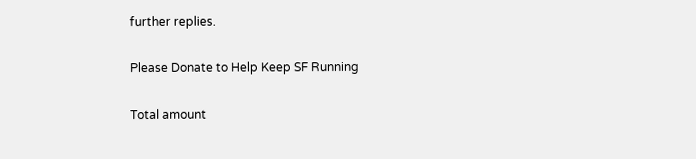further replies.

Please Donate to Help Keep SF Running

Total amount